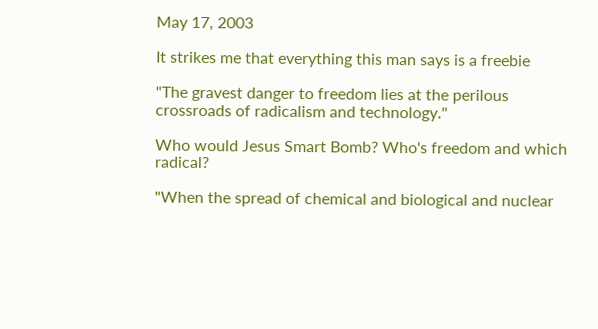May 17, 2003

It strikes me that everything this man says is a freebie

"The gravest danger to freedom lies at the perilous crossroads of radicalism and technology."

Who would Jesus Smart Bomb? Who's freedom and which radical?

"When the spread of chemical and biological and nuclear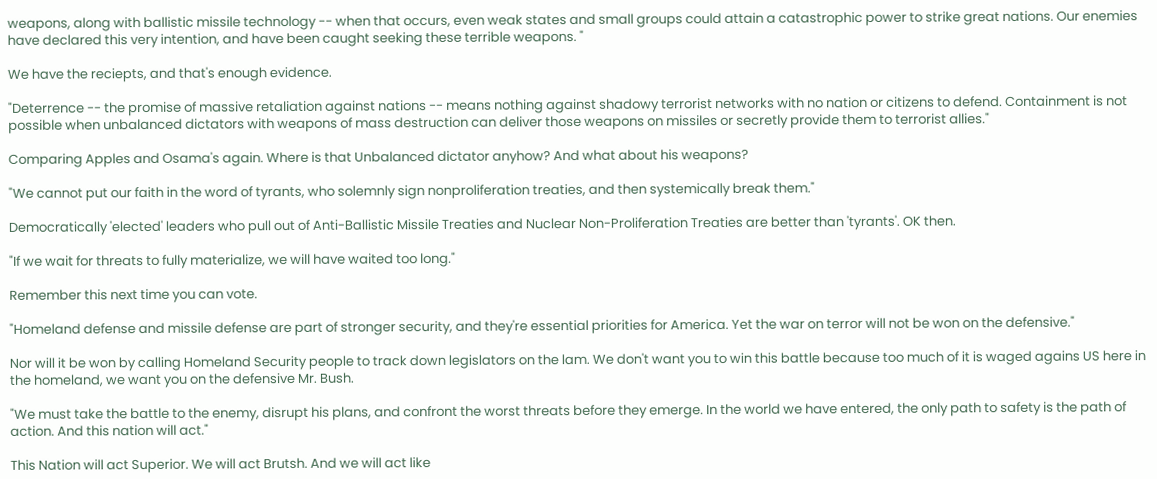weapons, along with ballistic missile technology -- when that occurs, even weak states and small groups could attain a catastrophic power to strike great nations. Our enemies have declared this very intention, and have been caught seeking these terrible weapons. "

We have the reciepts, and that's enough evidence.

"Deterrence -- the promise of massive retaliation against nations -- means nothing against shadowy terrorist networks with no nation or citizens to defend. Containment is not possible when unbalanced dictators with weapons of mass destruction can deliver those weapons on missiles or secretly provide them to terrorist allies."

Comparing Apples and Osama's again. Where is that Unbalanced dictator anyhow? And what about his weapons?

"We cannot put our faith in the word of tyrants, who solemnly sign nonproliferation treaties, and then systemically break them."

Democratically 'elected' leaders who pull out of Anti-Ballistic Missile Treaties and Nuclear Non-Proliferation Treaties are better than 'tyrants'. OK then.

"If we wait for threats to fully materialize, we will have waited too long."

Remember this next time you can vote.

"Homeland defense and missile defense are part of stronger security, and they're essential priorities for America. Yet the war on terror will not be won on the defensive."

Nor will it be won by calling Homeland Security people to track down legislators on the lam. We don't want you to win this battle because too much of it is waged agains US here in the homeland, we want you on the defensive Mr. Bush.

"We must take the battle to the enemy, disrupt his plans, and confront the worst threats before they emerge. In the world we have entered, the only path to safety is the path of action. And this nation will act."

This Nation will act Superior. We will act Brutsh. And we will act like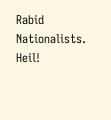Rabid Nationalists. Heil!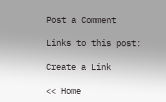Post a Comment

Links to this post:

Create a Link

<< Home